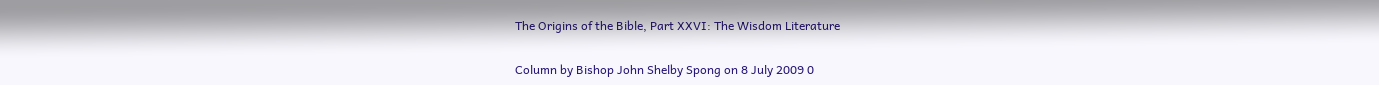The Origins of the Bible, Part XXVI: The Wisdom Literature

Column by Bishop John Shelby Spong on 8 July 2009 0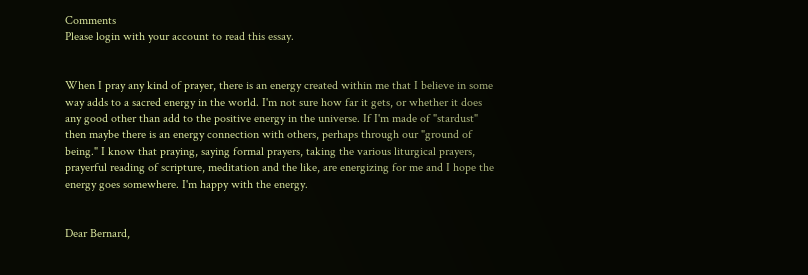Comments
Please login with your account to read this essay.


When I pray any kind of prayer, there is an energy created within me that I believe in some way adds to a sacred energy in the world. I'm not sure how far it gets, or whether it does any good other than add to the positive energy in the universe. If I'm made of "stardust" then maybe there is an energy connection with others, perhaps through our "ground of being." I know that praying, saying formal prayers, taking the various liturgical prayers, prayerful reading of scripture, meditation and the like, are energizing for me and I hope the energy goes somewhere. I'm happy with the energy.


Dear Bernard,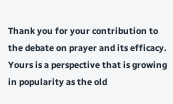Thank you for your contribution to the debate on prayer and its efficacy. Yours is a perspective that is growing in popularity as the old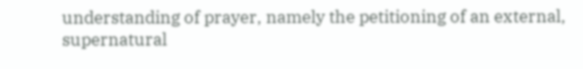understanding of prayer, namely the petitioning of an external, supernatural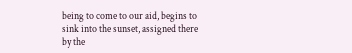being to come to our aid, begins to sink into the sunset, assigned there by the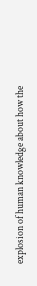explosion of human knowledge about how the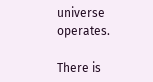universe operates.

There is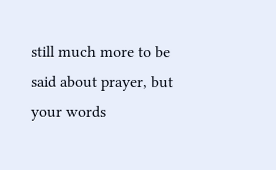still much more to be said about prayer, but your words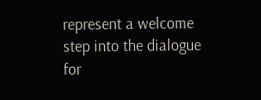represent a welcome step into the dialogue for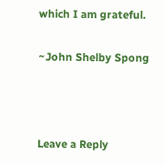which I am grateful.

~John Shelby Spong



Leave a Reply